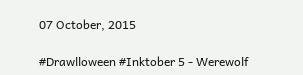07 October, 2015

#Drawlloween #Inktober 5 - Werewolf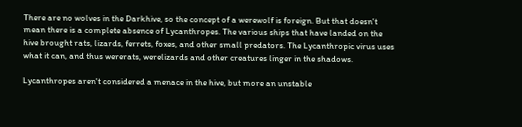There are no wolves in the Darkhive, so the concept of a werewolf is foreign. But that doesn't mean there is a complete absence of Lycanthropes. The various ships that have landed on the hive brought rats, lizards, ferrets, foxes, and other small predators. The Lycanthropic virus uses what it can, and thus wererats, werelizards and other creatures linger in the shadows.

Lycanthropes aren't considered a menace in the hive, but more an unstable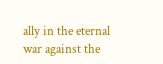ally in the eternal war against the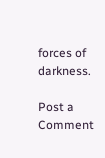forces of darkness.

Post a Comment